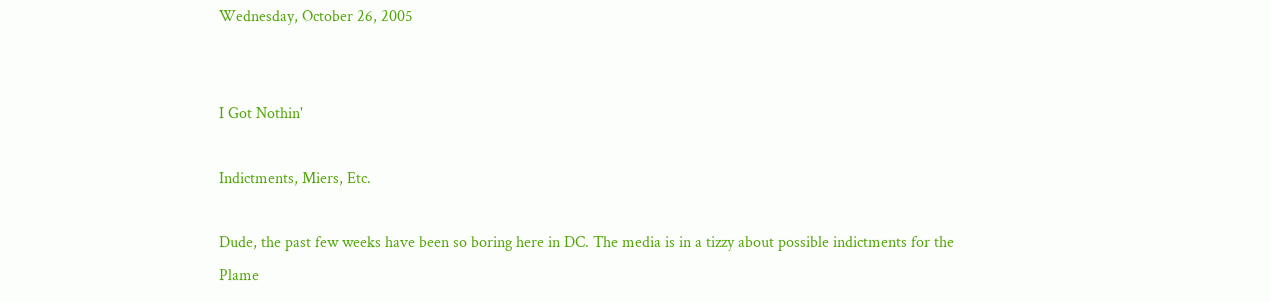Wednesday, October 26, 2005


I Got Nothin'

Indictments, Miers, Etc.

Dude, the past few weeks have been so boring here in DC. The media is in a tizzy about possible indictments for the Plame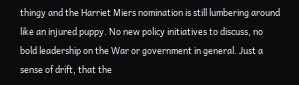thingy and the Harriet Miers nomination is still lumbering around like an injured puppy. No new policy initiatives to discuss, no bold leadership on the War or government in general. Just a sense of drift, that the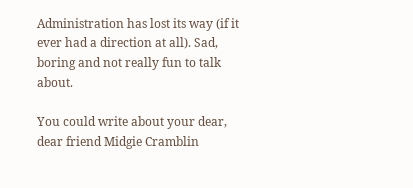Administration has lost its way (if it ever had a direction at all). Sad, boring and not really fun to talk about.

You could write about your dear, dear friend Midgie Cramblin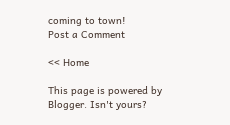coming to town!
Post a Comment

<< Home

This page is powered by Blogger. Isn't yours?